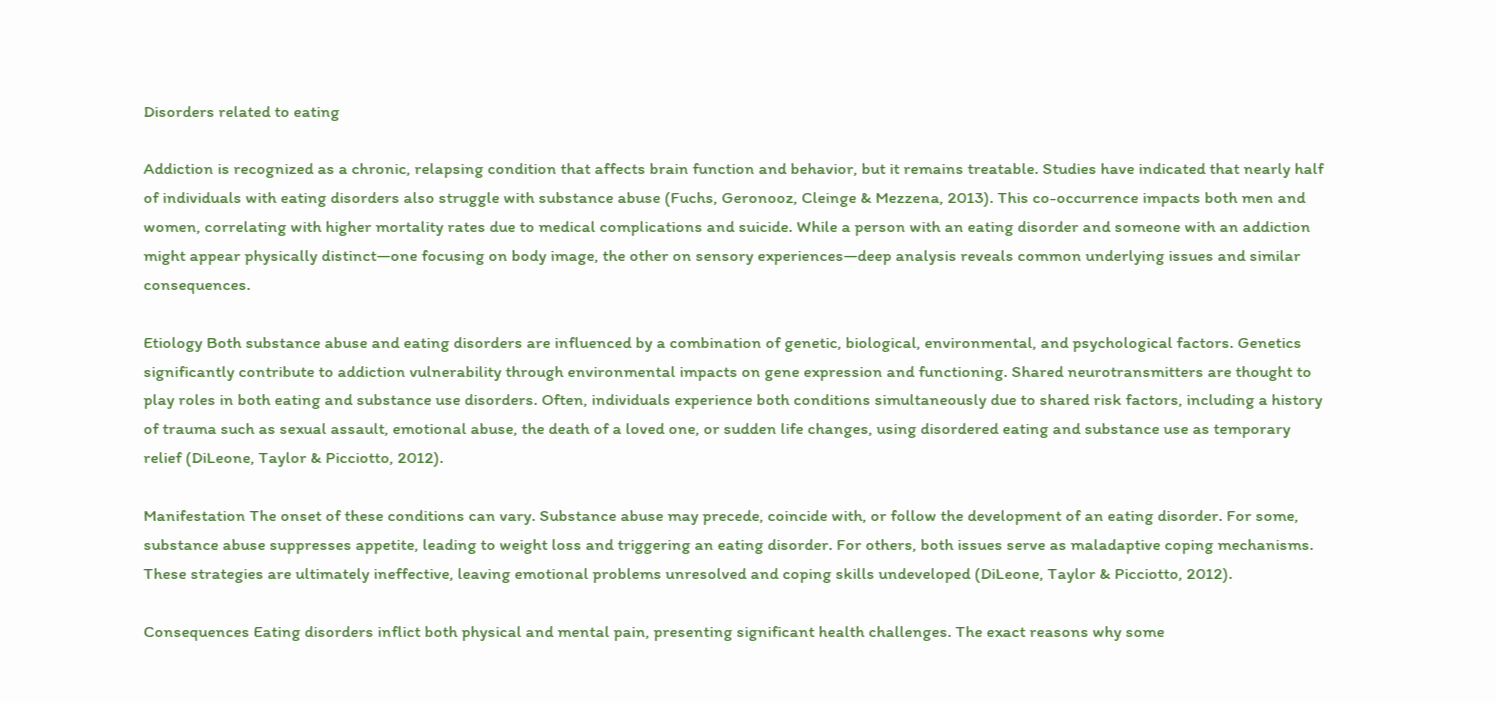Disorders related to eating

Addiction is recognized as a chronic, relapsing condition that affects brain function and behavior, but it remains treatable. Studies have indicated that nearly half of individuals with eating disorders also struggle with substance abuse (Fuchs, Geronooz, Cleinge & Mezzena, 2013). This co-occurrence impacts both men and women, correlating with higher mortality rates due to medical complications and suicide. While a person with an eating disorder and someone with an addiction might appear physically distinct—one focusing on body image, the other on sensory experiences—deep analysis reveals common underlying issues and similar consequences.

Etiology Both substance abuse and eating disorders are influenced by a combination of genetic, biological, environmental, and psychological factors. Genetics significantly contribute to addiction vulnerability through environmental impacts on gene expression and functioning. Shared neurotransmitters are thought to play roles in both eating and substance use disorders. Often, individuals experience both conditions simultaneously due to shared risk factors, including a history of trauma such as sexual assault, emotional abuse, the death of a loved one, or sudden life changes, using disordered eating and substance use as temporary relief (DiLeone, Taylor & Picciotto, 2012).

Manifestation The onset of these conditions can vary. Substance abuse may precede, coincide with, or follow the development of an eating disorder. For some, substance abuse suppresses appetite, leading to weight loss and triggering an eating disorder. For others, both issues serve as maladaptive coping mechanisms. These strategies are ultimately ineffective, leaving emotional problems unresolved and coping skills undeveloped (DiLeone, Taylor & Picciotto, 2012).

Consequences Eating disorders inflict both physical and mental pain, presenting significant health challenges. The exact reasons why some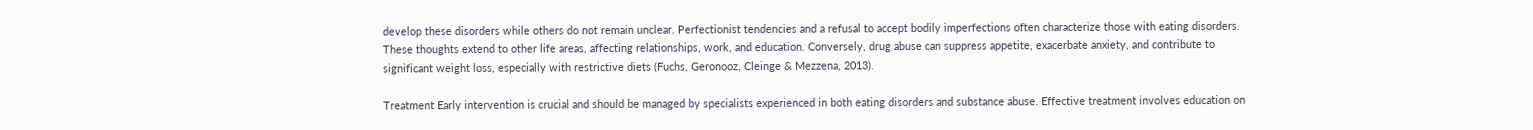develop these disorders while others do not remain unclear. Perfectionist tendencies and a refusal to accept bodily imperfections often characterize those with eating disorders. These thoughts extend to other life areas, affecting relationships, work, and education. Conversely, drug abuse can suppress appetite, exacerbate anxiety, and contribute to significant weight loss, especially with restrictive diets (Fuchs, Geronooz, Cleinge & Mezzena, 2013).

Treatment Early intervention is crucial and should be managed by specialists experienced in both eating disorders and substance abuse. Effective treatment involves education on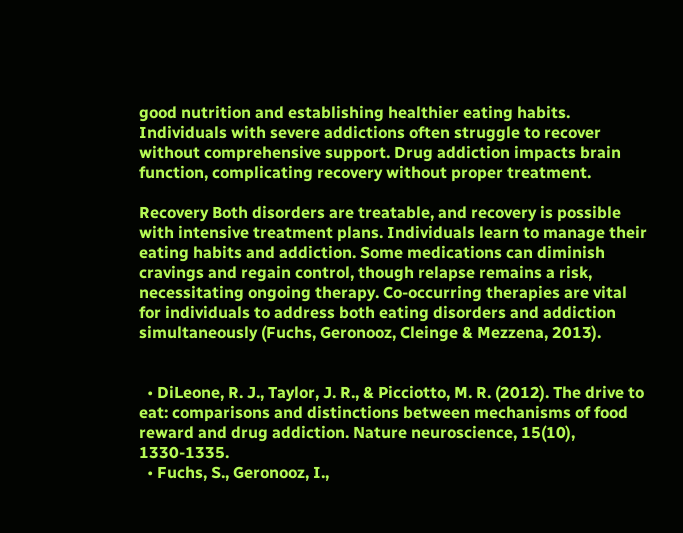good nutrition and establishing healthier eating habits. Individuals with severe addictions often struggle to recover without comprehensive support. Drug addiction impacts brain function, complicating recovery without proper treatment.

Recovery Both disorders are treatable, and recovery is possible with intensive treatment plans. Individuals learn to manage their eating habits and addiction. Some medications can diminish cravings and regain control, though relapse remains a risk, necessitating ongoing therapy. Co-occurring therapies are vital for individuals to address both eating disorders and addiction simultaneously (Fuchs, Geronooz, Cleinge & Mezzena, 2013).


  • DiLeone, R. J., Taylor, J. R., & Picciotto, M. R. (2012). The drive to eat: comparisons and distinctions between mechanisms of food reward and drug addiction. Nature neuroscience, 15(10), 1330-1335.
  • Fuchs, S., Geronooz, I.,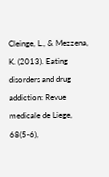Cleinge, L., & Mezzena, K. (2013). Eating disorders and drug addiction: Revue medicale de Liege, 68(5-6),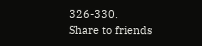326-330.
Share to friends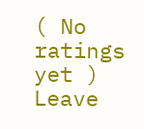( No ratings yet )
Leave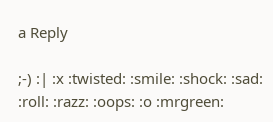a Reply

;-) :| :x :twisted: :smile: :shock: :sad: :roll: :razz: :oops: :o :mrgreen: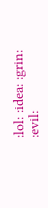:lol: :idea: :grin: :evil: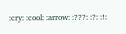:cry: :cool: :arrow: :???: :?: :!: